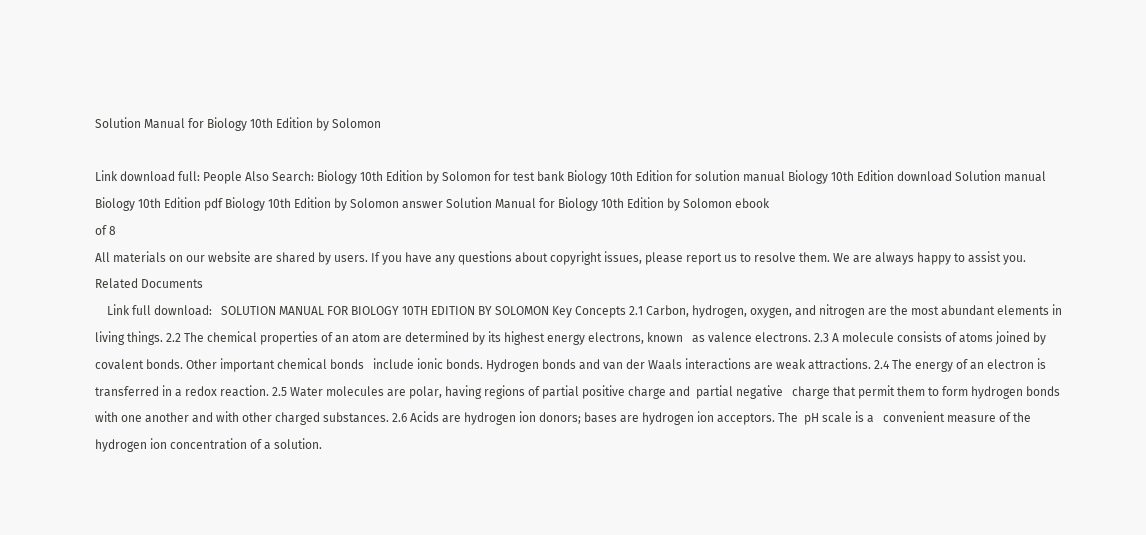Solution Manual for Biology 10th Edition by Solomon

Link download full: People Also Search: Biology 10th Edition by Solomon for test bank Biology 10th Edition for solution manual Biology 10th Edition download Solution manual Biology 10th Edition pdf Biology 10th Edition by Solomon answer Solution Manual for Biology 10th Edition by Solomon ebook
of 8
All materials on our website are shared by users. If you have any questions about copyright issues, please report us to resolve them. We are always happy to assist you.
Related Documents
    Link full download:   SOLUTION MANUAL FOR BIOLOGY 10TH EDITION BY SOLOMON Key Concepts 2.1 Carbon, hydrogen, oxygen, and nitrogen are the most abundant elements in living things. 2.2 The chemical properties of an atom are determined by its highest energy electrons, known   as valence electrons. 2.3 A molecule consists of atoms joined by covalent bonds. Other important chemical bonds   include ionic bonds. Hydrogen bonds and van der Waals interactions are weak attractions. 2.4 The energy of an electron is transferred in a redox reaction. 2.5 Water molecules are polar, having regions of partial positive charge and  partial negative   charge that permit them to form hydrogen bonds with one another and with other charged substances. 2.6 Acids are hydrogen ion donors; bases are hydrogen ion acceptors. The  pH scale is a   convenient measure of the hydrogen ion concentration of a solution.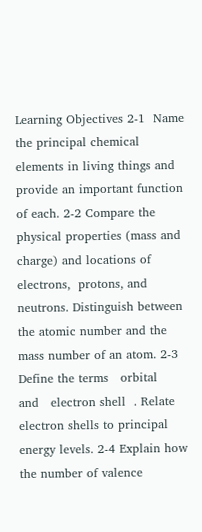Learning Objectives 2-1  Name the principal chemical elements in living things and provide an important function   of each. 2-2 Compare the physical properties (mass and charge) and locations of electrons,  protons, and   neutrons. Distinguish between the atomic number and the mass number of an atom. 2-3 Define the terms   orbital    and   electron shell  . Relate electron shells to principal energy levels. 2-4 Explain how the number of valence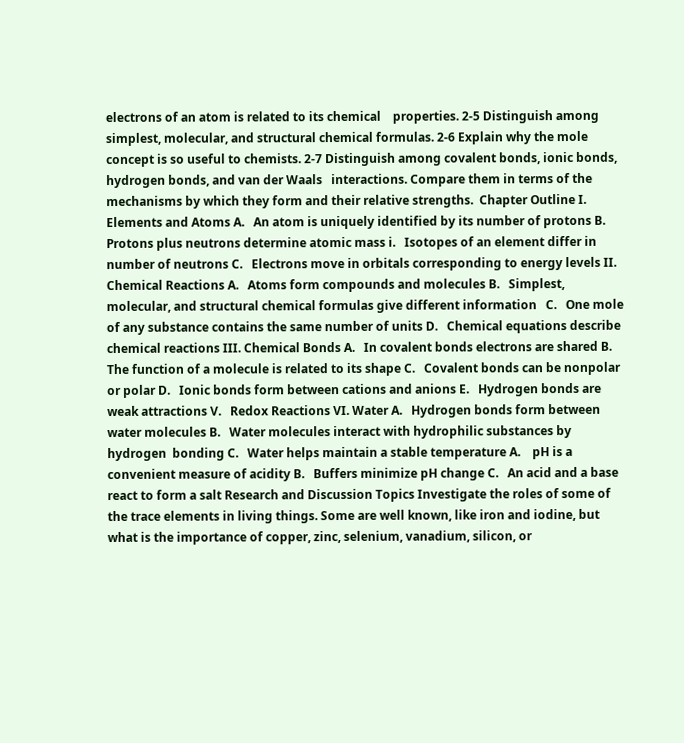electrons of an atom is related to its chemical    properties. 2-5 Distinguish among simplest, molecular, and structural chemical formulas. 2-6 Explain why the mole concept is so useful to chemists. 2-7 Distinguish among covalent bonds, ionic bonds, hydrogen bonds, and van der Waals   interactions. Compare them in terms of the mechanisms by which they form and their relative strengths.  Chapter Outline I.   Elements and Atoms A.   An atom is uniquely identified by its number of protons B.   Protons plus neutrons determine atomic mass i.   Isotopes of an element differ in number of neutrons C.   Electrons move in orbitals corresponding to energy levels II.   Chemical Reactions A.   Atoms form compounds and molecules B.   Simplest, molecular, and structural chemical formulas give different information   C.   One mole of any substance contains the same number of units D.   Chemical equations describe chemical reactions III. Chemical Bonds A.   In covalent bonds electrons are shared B.   The function of a molecule is related to its shape C.   Covalent bonds can be nonpolar or polar D.   Ionic bonds form between cations and anions E.   Hydrogen bonds are weak attractions V.   Redox Reactions VI. Water A.   Hydrogen bonds form between water molecules B.   Water molecules interact with hydrophilic substances by hydrogen  bonding C.   Water helps maintain a stable temperature A.    pH is a convenient measure of acidity B.   Buffers minimize pH change C.   An acid and a base react to form a salt Research and Discussion Topics Investigate the roles of some of the trace elements in living things. Some are well known, like iron and iodine, but what is the importance of copper, zinc, selenium, vanadium, silicon, or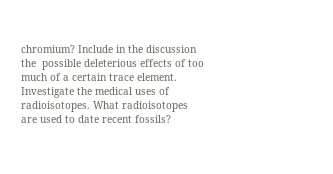chromium? Include in the discussion the  possible deleterious effects of too much of a certain trace element. Investigate the medical uses of radioisotopes. What radioisotopes are used to date recent fossils?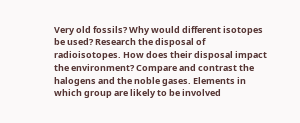Very old fossils? Why would different isotopes be used? Research the disposal of radioisotopes. How does their disposal impact the environment? Compare and contrast the halogens and the noble gases. Elements in which group are likely to be involved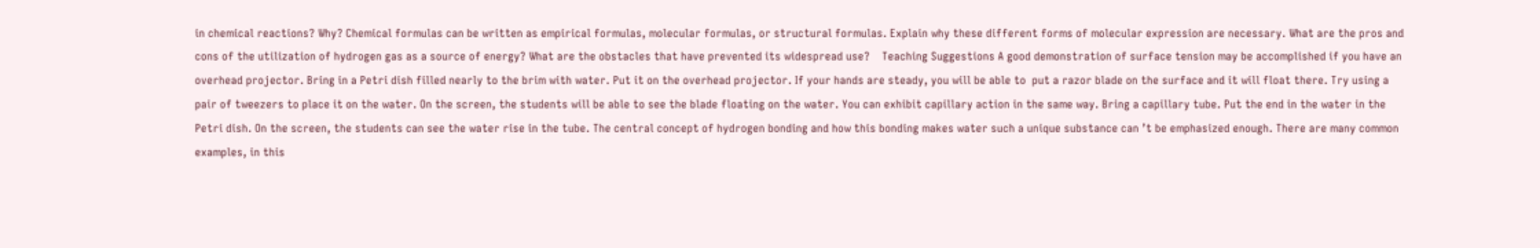in chemical reactions? Why? Chemical formulas can be written as empirical formulas, molecular formulas, or structural formulas. Explain why these different forms of molecular expression are necessary. What are the pros and cons of the utilization of hydrogen gas as a source of energy? What are the obstacles that have prevented its widespread use?    Teaching Suggestions A good demonstration of surface tension may be accomplished if you have an overhead projector. Bring in a Petri dish filled nearly to the brim with water. Put it on the overhead projector. If your hands are steady, you will be able to  put a razor blade on the surface and it will float there. Try using a pair of tweezers to place it on the water. On the screen, the students will be able to see the blade floating on the water. You can exhibit capillary action in the same way. Bring a capillary tube. Put the end in the water in the Petri dish. On the screen, the students can see the water rise in the tube. The central concept of hydrogen bonding and how this bonding makes water such a unique substance can ’t be emphasized enough. There are many common examples, in this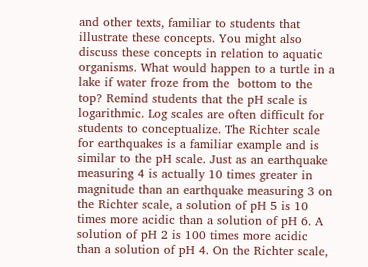and other texts, familiar to students that illustrate these concepts. You might also discuss these concepts in relation to aquatic organisms. What would happen to a turtle in a lake if water froze from the  bottom to the top? Remind students that the pH scale is logarithmic. Log scales are often difficult for students to conceptualize. The Richter scale for earthquakes is a familiar example and is similar to the pH scale. Just as an earthquake measuring 4 is actually 10 times greater in magnitude than an earthquake measuring 3 on the Richter scale, a solution of pH 5 is 10 times more acidic than a solution of pH 6. A solution of pH 2 is 100 times more acidic than a solution of pH 4. On the Richter scale,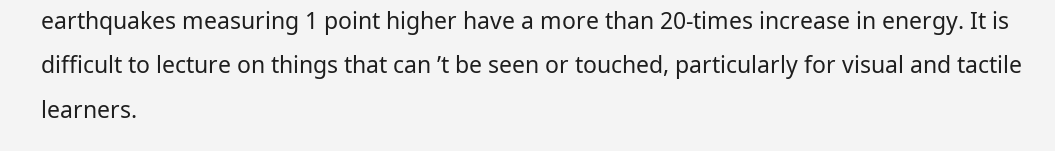earthquakes measuring 1 point higher have a more than 20-times increase in energy. It is difficult to lecture on things that can ’t be seen or touched, particularly for visual and tactile learners.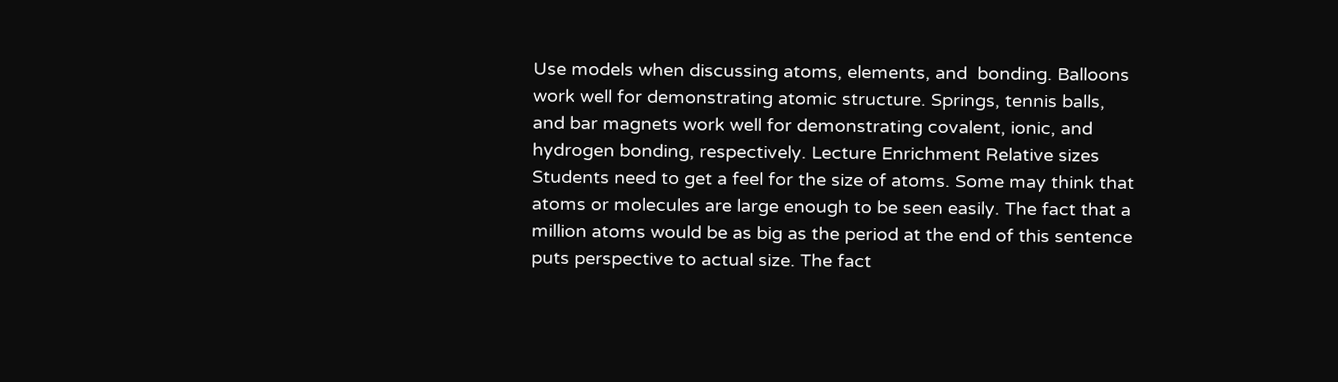Use models when discussing atoms, elements, and  bonding. Balloons work well for demonstrating atomic structure. Springs, tennis balls, and bar magnets work well for demonstrating covalent, ionic, and hydrogen bonding, respectively. Lecture Enrichment Relative sizes Students need to get a feel for the size of atoms. Some may think that atoms or molecules are large enough to be seen easily. The fact that a million atoms would be as big as the period at the end of this sentence puts perspective to actual size. The fact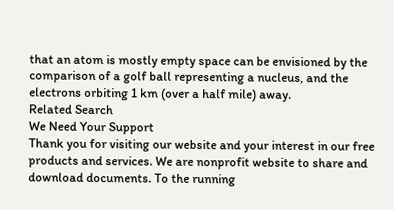that an atom is mostly empty space can be envisioned by the comparison of a golf ball representing a nucleus, and the electrons orbiting 1 km (over a half mile) away.
Related Search
We Need Your Support
Thank you for visiting our website and your interest in our free products and services. We are nonprofit website to share and download documents. To the running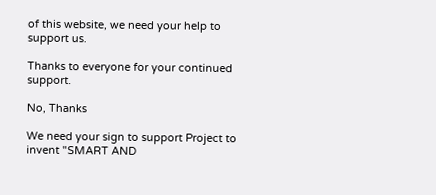of this website, we need your help to support us.

Thanks to everyone for your continued support.

No, Thanks

We need your sign to support Project to invent "SMART AND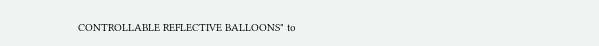CONTROLLABLE REFLECTIVE BALLOONS" to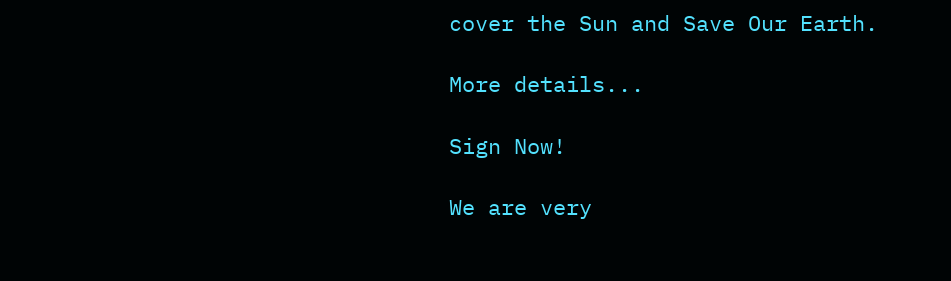cover the Sun and Save Our Earth.

More details...

Sign Now!

We are very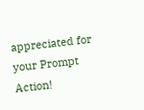appreciated for your Prompt Action!